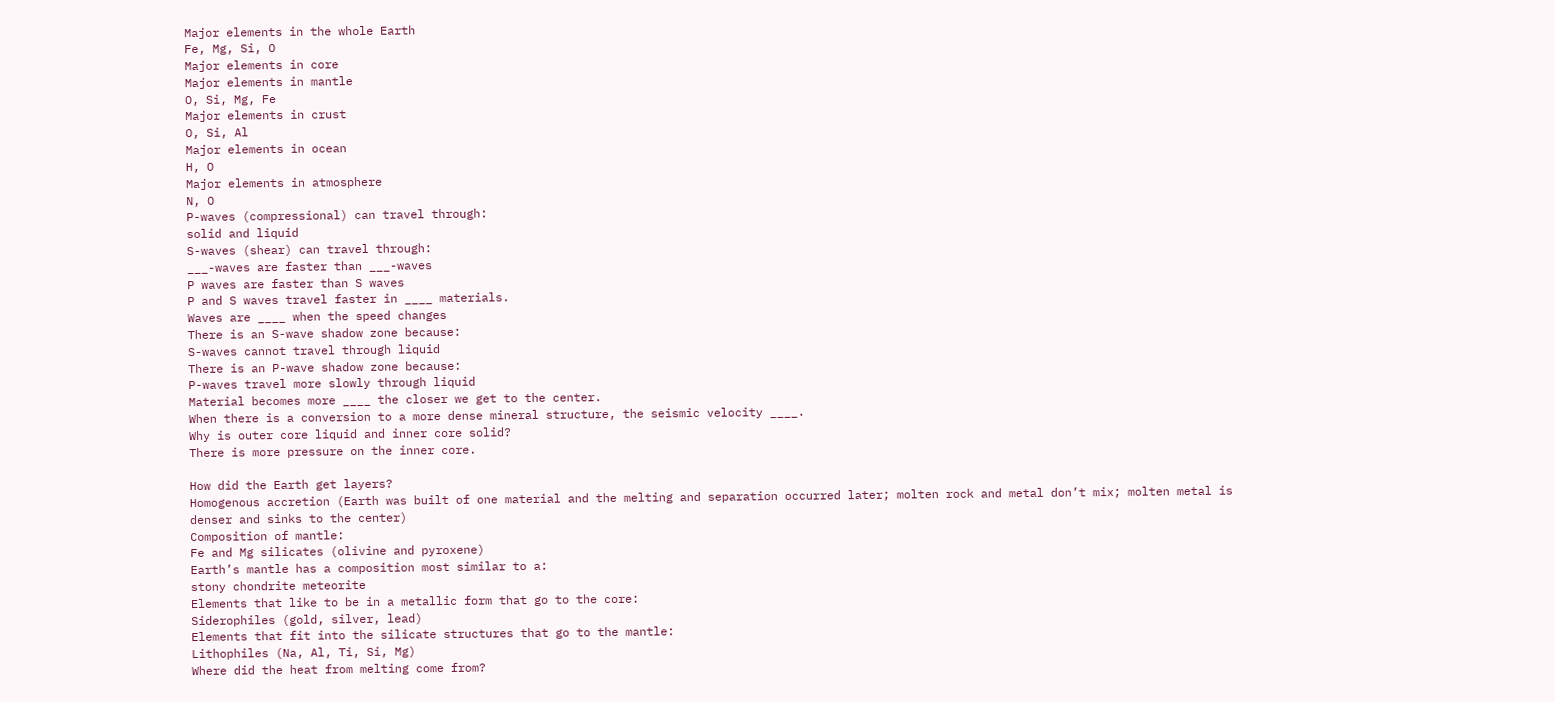Major elements in the whole Earth
Fe, Mg, Si, O
Major elements in core
Major elements in mantle
O, Si, Mg, Fe
Major elements in crust
O, Si, Al
Major elements in ocean
H, O
Major elements in atmosphere
N, O
P-waves (compressional) can travel through:
solid and liquid
S-waves (shear) can travel through:
___-waves are faster than ___-waves
P waves are faster than S waves
P and S waves travel faster in ____ materials.
Waves are ____ when the speed changes
There is an S-wave shadow zone because:
S-waves cannot travel through liquid
There is an P-wave shadow zone because:
P-waves travel more slowly through liquid
Material becomes more ____ the closer we get to the center.
When there is a conversion to a more dense mineral structure, the seismic velocity ____.
Why is outer core liquid and inner core solid?
There is more pressure on the inner core.

How did the Earth get layers?
Homogenous accretion (Earth was built of one material and the melting and separation occurred later; molten rock and metal don’t mix; molten metal is denser and sinks to the center)
Composition of mantle:
Fe and Mg silicates (olivine and pyroxene)
Earth’s mantle has a composition most similar to a:
stony chondrite meteorite
Elements that like to be in a metallic form that go to the core:
Siderophiles (gold, silver, lead)
Elements that fit into the silicate structures that go to the mantle:
Lithophiles (Na, Al, Ti, Si, Mg)
Where did the heat from melting come from?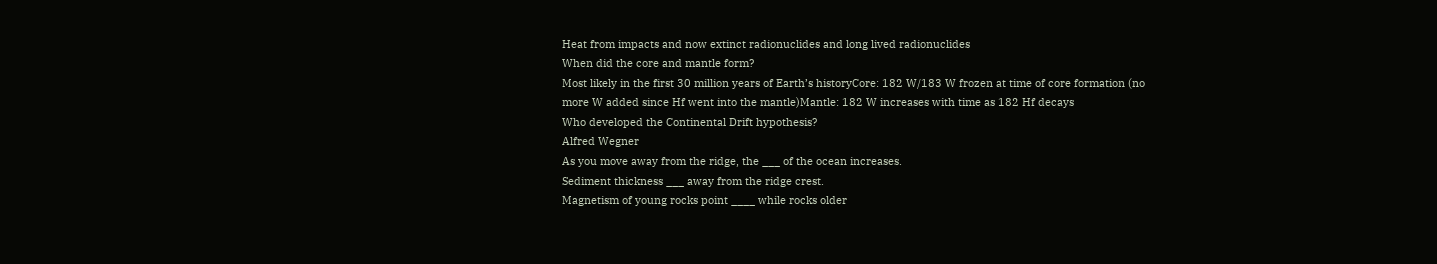Heat from impacts and now extinct radionuclides and long lived radionuclides
When did the core and mantle form?
Most likely in the first 30 million years of Earth’s historyCore: 182 W/183 W frozen at time of core formation (no more W added since Hf went into the mantle)Mantle: 182 W increases with time as 182 Hf decays
Who developed the Continental Drift hypothesis?
Alfred Wegner
As you move away from the ridge, the ___ of the ocean increases.
Sediment thickness ___ away from the ridge crest.
Magnetism of young rocks point ____ while rocks older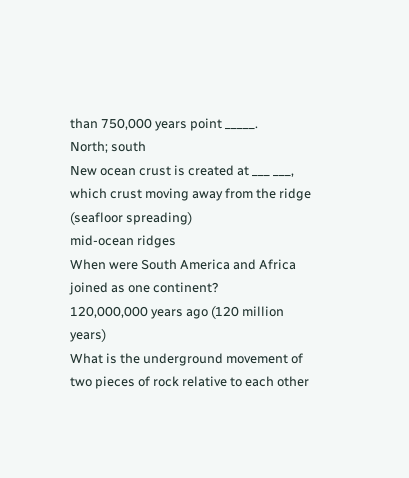than 750,000 years point _____.
North; south
New ocean crust is created at ___ ___, which crust moving away from the ridge (seafloor spreading)
mid-ocean ridges
When were South America and Africa joined as one continent?
120,000,000 years ago (120 million years)
What is the underground movement of two pieces of rock relative to each other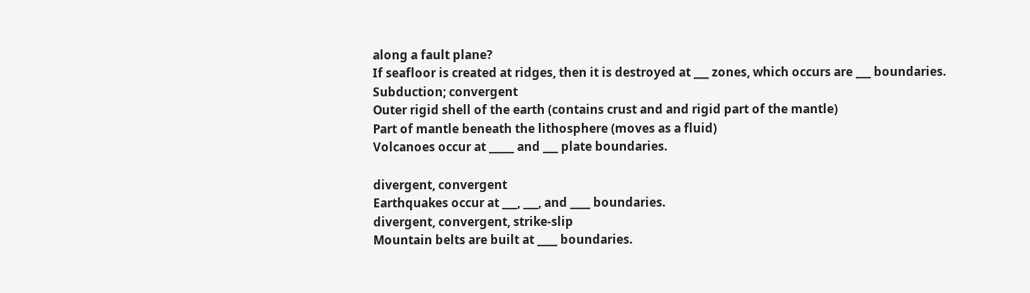along a fault plane?
If seafloor is created at ridges, then it is destroyed at ___ zones, which occurs are ___ boundaries.
Subduction; convergent
Outer rigid shell of the earth (contains crust and and rigid part of the mantle)
Part of mantle beneath the lithosphere (moves as a fluid)
Volcanoes occur at _____ and ___ plate boundaries.

divergent, convergent
Earthquakes occur at ___, ___, and ____ boundaries.
divergent, convergent, strike-slip
Mountain belts are built at ____ boundaries.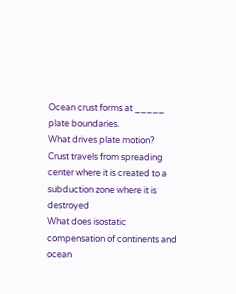Ocean crust forms at _____ plate boundaries.
What drives plate motion?
Crust travels from spreading center where it is created to a subduction zone where it is destroyed
What does isostatic compensation of continents and ocean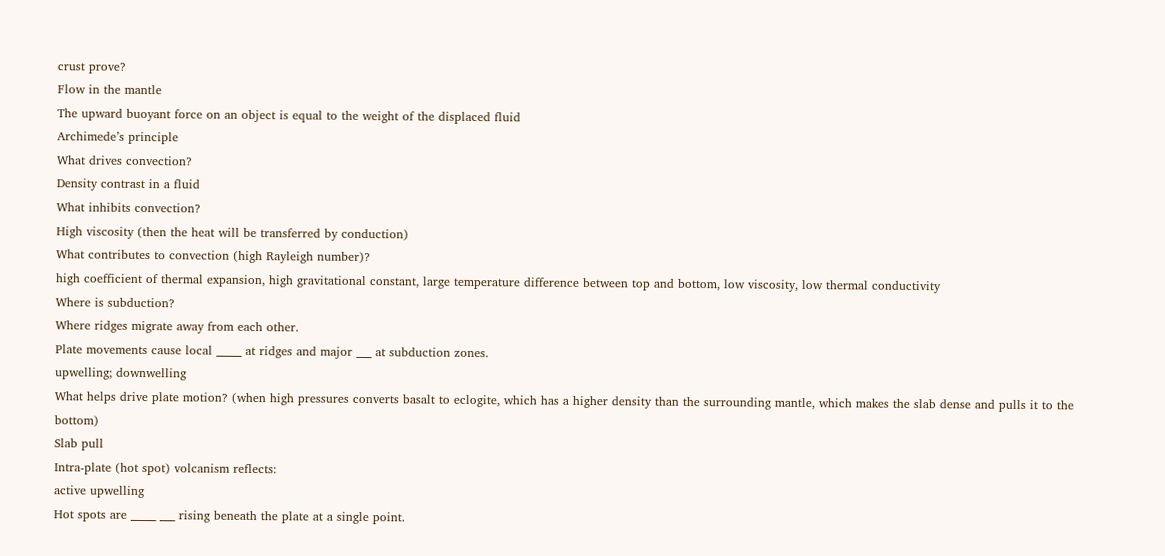crust prove?
Flow in the mantle
The upward buoyant force on an object is equal to the weight of the displaced fluid
Archimede’s principle
What drives convection?
Density contrast in a fluid
What inhibits convection?
High viscosity (then the heat will be transferred by conduction)
What contributes to convection (high Rayleigh number)?
high coefficient of thermal expansion, high gravitational constant, large temperature difference between top and bottom, low viscosity, low thermal conductivity
Where is subduction?
Where ridges migrate away from each other.
Plate movements cause local _____ at ridges and major ___ at subduction zones.
upwelling; downwelling
What helps drive plate motion? (when high pressures converts basalt to eclogite, which has a higher density than the surrounding mantle, which makes the slab dense and pulls it to the bottom)
Slab pull
Intra-plate (hot spot) volcanism reflects:
active upwelling
Hot spots are _____ ___ rising beneath the plate at a single point.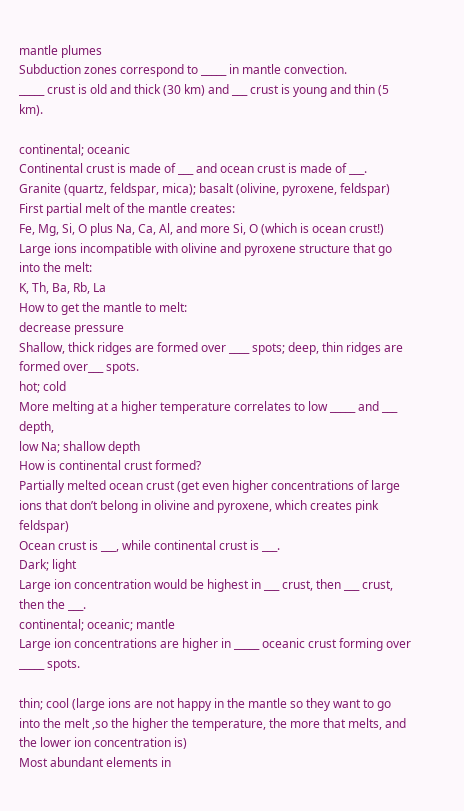mantle plumes
Subduction zones correspond to _____ in mantle convection.
_____ crust is old and thick (30 km) and ___ crust is young and thin (5 km).

continental; oceanic
Continental crust is made of ___ and ocean crust is made of ___.
Granite (quartz, feldspar, mica); basalt (olivine, pyroxene, feldspar)
First partial melt of the mantle creates:
Fe, Mg, Si, O plus Na, Ca, Al, and more Si, O (which is ocean crust!)
Large ions incompatible with olivine and pyroxene structure that go into the melt:
K, Th, Ba, Rb, La
How to get the mantle to melt:
decrease pressure
Shallow, thick ridges are formed over ____ spots; deep, thin ridges are formed over___ spots.
hot; cold
More melting at a higher temperature correlates to low _____ and ___ depth,
low Na; shallow depth
How is continental crust formed?
Partially melted ocean crust (get even higher concentrations of large ions that don’t belong in olivine and pyroxene, which creates pink feldspar)
Ocean crust is ___, while continental crust is ___.
Dark; light
Large ion concentration would be highest in ___ crust, then ___ crust, then the ___.
continental; oceanic; mantle
Large ion concentrations are higher in _____ oceanic crust forming over _____ spots.

thin; cool (large ions are not happy in the mantle so they want to go into the melt ,so the higher the temperature, the more that melts, and the lower ion concentration is)
Most abundant elements in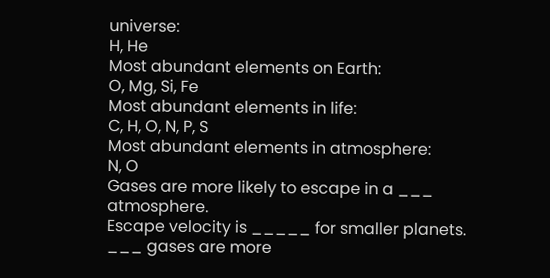universe:
H, He
Most abundant elements on Earth:
O, Mg, Si, Fe
Most abundant elements in life:
C, H, O, N, P, S
Most abundant elements in atmosphere:
N, O
Gases are more likely to escape in a ___ atmosphere.
Escape velocity is _____ for smaller planets.
___ gases are more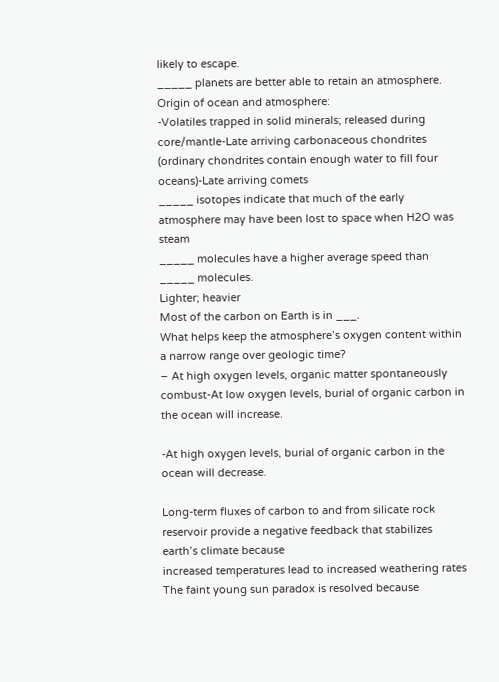likely to escape.
_____ planets are better able to retain an atmosphere.
Origin of ocean and atmosphere:
-Volatiles trapped in solid minerals; released during core/mantle-Late arriving carbonaceous chondrites (ordinary chondrites contain enough water to fill four oceans)-Late arriving comets
_____ isotopes indicate that much of the early atmosphere may have been lost to space when H2O was steam
_____ molecules have a higher average speed than _____ molecules.
Lighter; heavier
Most of the carbon on Earth is in ___.
What helps keep the atmosphere’s oxygen content within a narrow range over geologic time?
– At high oxygen levels, organic matter spontaneously combust-At low oxygen levels, burial of organic carbon in the ocean will increase.

-At high oxygen levels, burial of organic carbon in the ocean will decrease.

Long-term fluxes of carbon to and from silicate rock reservoir provide a negative feedback that stabilizes earth’s climate because
increased temperatures lead to increased weathering rates
The faint young sun paradox is resolved because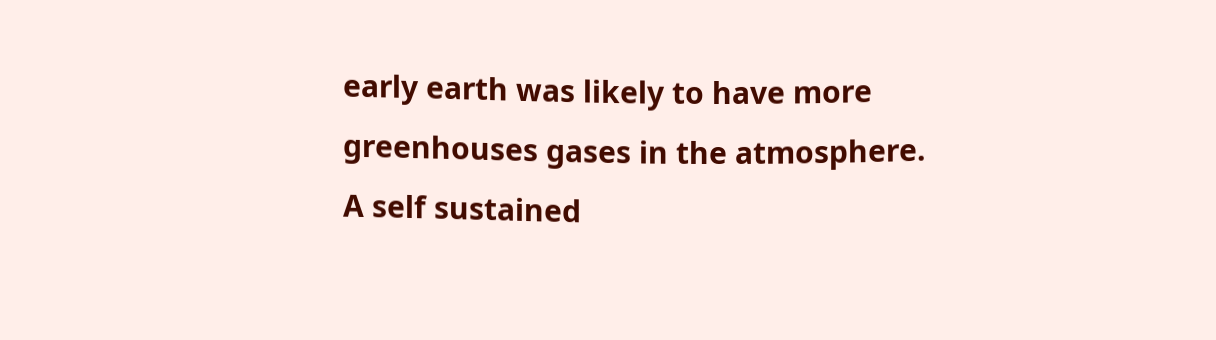early earth was likely to have more greenhouses gases in the atmosphere.
A self sustained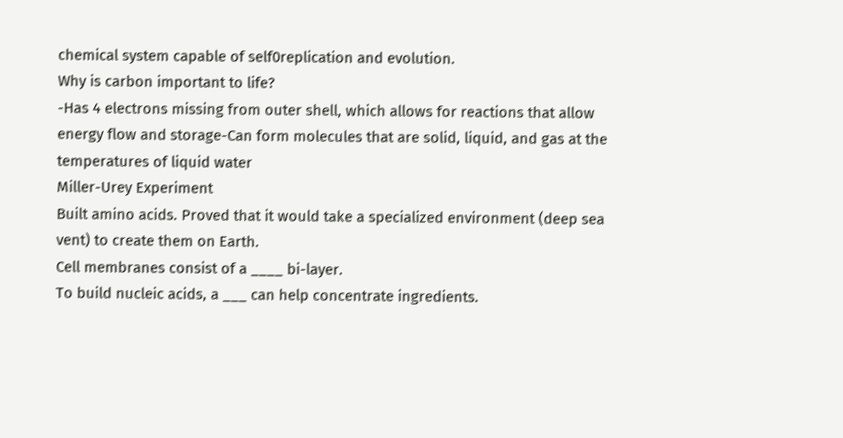chemical system capable of self0replication and evolution.
Why is carbon important to life?
-Has 4 electrons missing from outer shell, which allows for reactions that allow energy flow and storage-Can form molecules that are solid, liquid, and gas at the temperatures of liquid water
Miller-Urey Experiment
Built amino acids. Proved that it would take a specialized environment (deep sea vent) to create them on Earth.
Cell membranes consist of a ____ bi-layer.
To build nucleic acids, a ___ can help concentrate ingredients.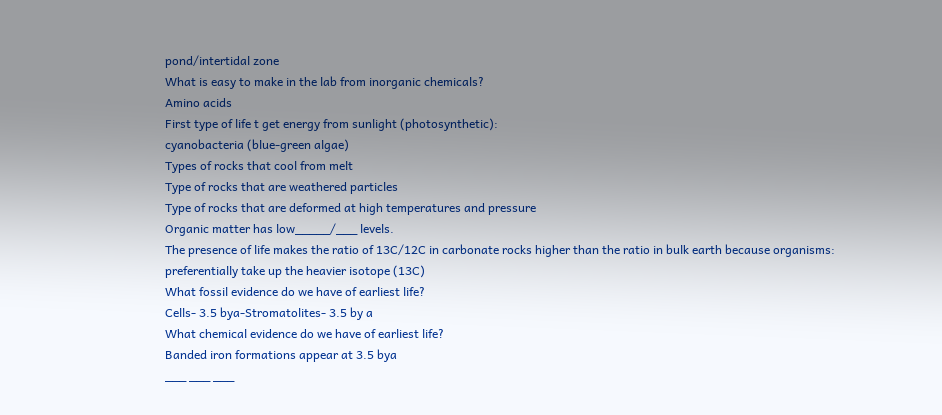pond/intertidal zone
What is easy to make in the lab from inorganic chemicals?
Amino acids
First type of life t get energy from sunlight (photosynthetic):
cyanobacteria (blue-green algae)
Types of rocks that cool from melt
Type of rocks that are weathered particles
Type of rocks that are deformed at high temperatures and pressure
Organic matter has low_____/___ levels.
The presence of life makes the ratio of 13C/12C in carbonate rocks higher than the ratio in bulk earth because organisms:
preferentially take up the heavier isotope (13C)
What fossil evidence do we have of earliest life?
Cells- 3.5 bya-Stromatolites- 3.5 by a
What chemical evidence do we have of earliest life?
Banded iron formations appear at 3.5 bya
___ ___ ___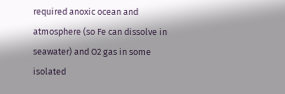required anoxic ocean and atmosphere (so Fe can dissolve in seawater) and O2 gas in some isolated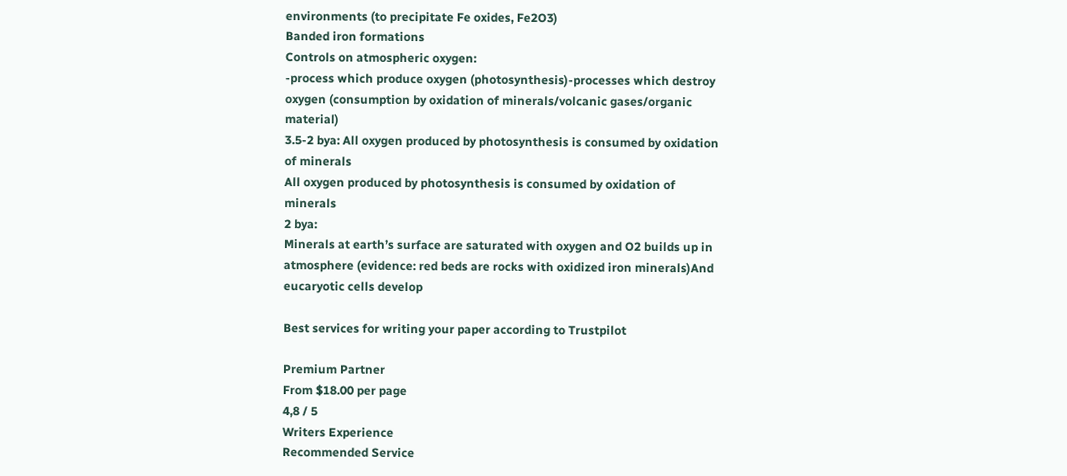environments (to precipitate Fe oxides, Fe2O3)
Banded iron formations
Controls on atmospheric oxygen:
-process which produce oxygen (photosynthesis)-processes which destroy oxygen (consumption by oxidation of minerals/volcanic gases/organic material)
3.5-2 bya: All oxygen produced by photosynthesis is consumed by oxidation of minerals
All oxygen produced by photosynthesis is consumed by oxidation of minerals
2 bya:
Minerals at earth’s surface are saturated with oxygen and O2 builds up in atmosphere (evidence: red beds are rocks with oxidized iron minerals)And eucaryotic cells develop

Best services for writing your paper according to Trustpilot

Premium Partner
From $18.00 per page
4,8 / 5
Writers Experience
Recommended Service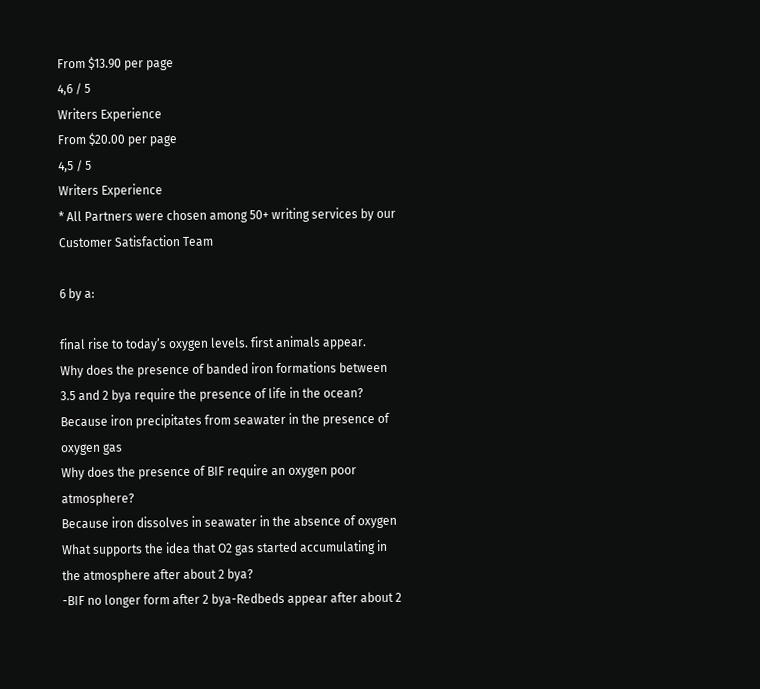From $13.90 per page
4,6 / 5
Writers Experience
From $20.00 per page
4,5 / 5
Writers Experience
* All Partners were chosen among 50+ writing services by our Customer Satisfaction Team

6 by a:

final rise to today’s oxygen levels. first animals appear.
Why does the presence of banded iron formations between 3.5 and 2 bya require the presence of life in the ocean?
Because iron precipitates from seawater in the presence of oxygen gas
Why does the presence of BIF require an oxygen poor atmosphere?
Because iron dissolves in seawater in the absence of oxygen
What supports the idea that O2 gas started accumulating in the atmosphere after about 2 bya?
-BIF no longer form after 2 bya-Redbeds appear after about 2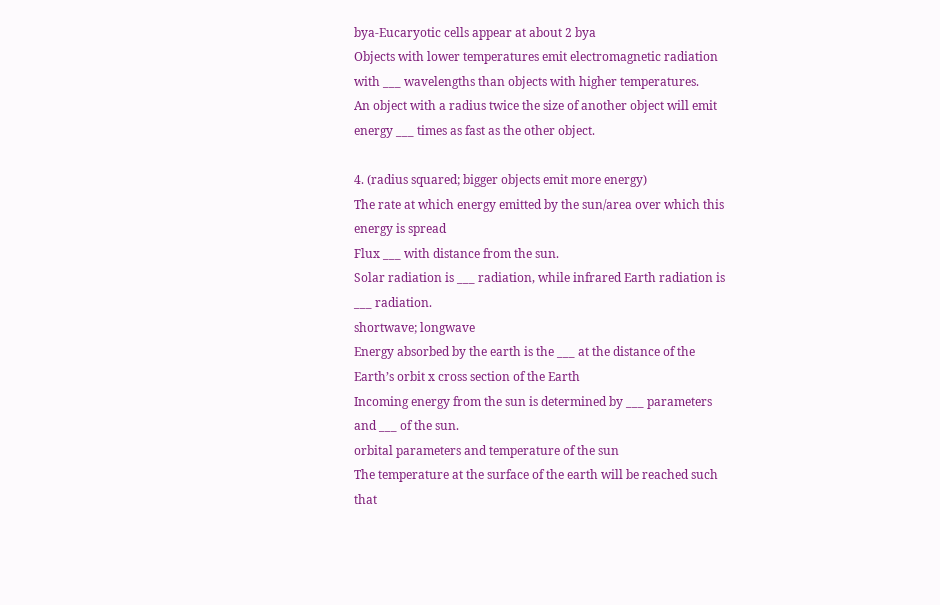bya-Eucaryotic cells appear at about 2 bya
Objects with lower temperatures emit electromagnetic radiation with ___ wavelengths than objects with higher temperatures.
An object with a radius twice the size of another object will emit energy ___ times as fast as the other object.

4. (radius squared; bigger objects emit more energy)
The rate at which energy emitted by the sun/area over which this energy is spread
Flux ___ with distance from the sun.
Solar radiation is ___ radiation, while infrared Earth radiation is ___ radiation.
shortwave; longwave
Energy absorbed by the earth is the ___ at the distance of the Earth’s orbit x cross section of the Earth
Incoming energy from the sun is determined by ___ parameters and ___ of the sun.
orbital parameters and temperature of the sun
The temperature at the surface of the earth will be reached such that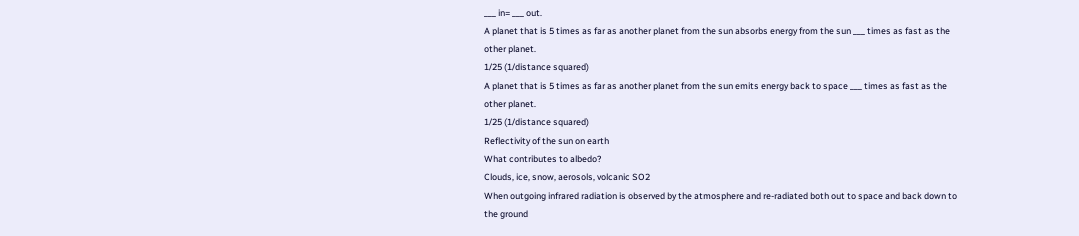___ in= ___ out.
A planet that is 5 times as far as another planet from the sun absorbs energy from the sun ___ times as fast as the other planet.
1/25 (1/distance squared)
A planet that is 5 times as far as another planet from the sun emits energy back to space ___ times as fast as the other planet.
1/25 (1/distance squared)
Reflectivity of the sun on earth
What contributes to albedo?
Clouds, ice, snow, aerosols, volcanic SO2
When outgoing infrared radiation is observed by the atmosphere and re-radiated both out to space and back down to the ground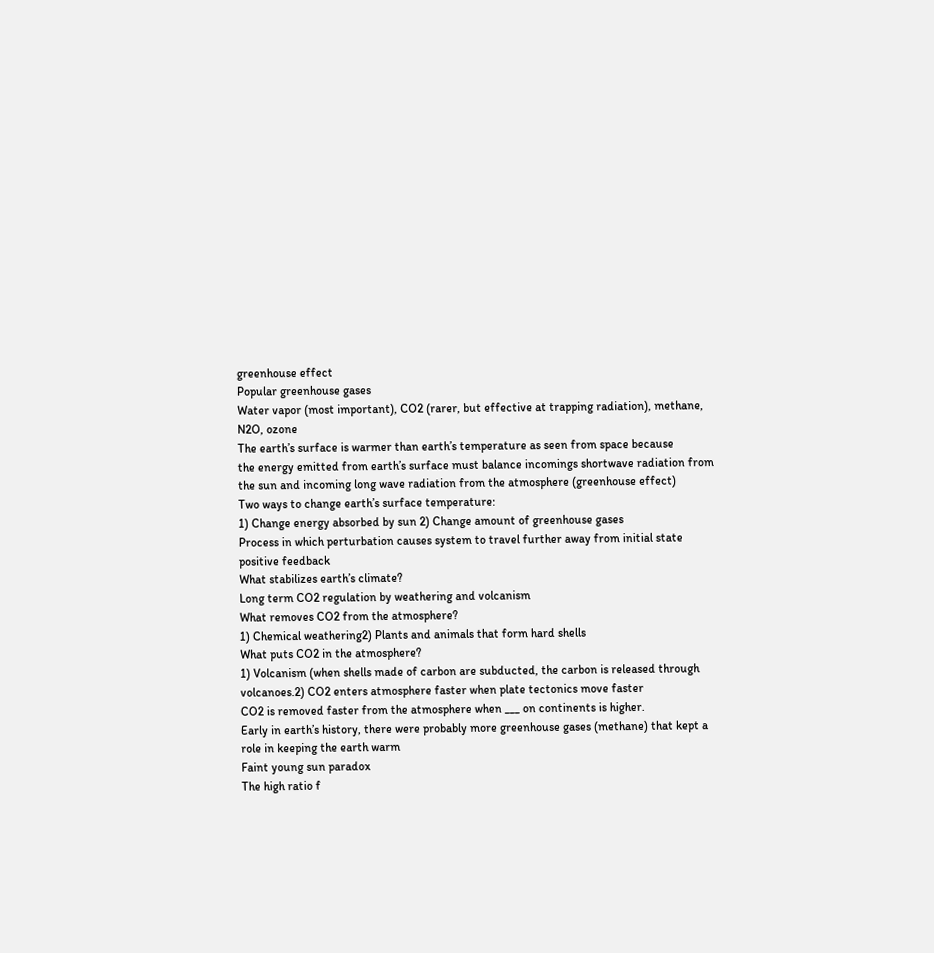greenhouse effect
Popular greenhouse gases
Water vapor (most important), CO2 (rarer, but effective at trapping radiation), methane, N2O, ozone
The earth’s surface is warmer than earth’s temperature as seen from space because
the energy emitted from earth’s surface must balance incomings shortwave radiation from the sun and incoming long wave radiation from the atmosphere (greenhouse effect)
Two ways to change earth’s surface temperature:
1) Change energy absorbed by sun 2) Change amount of greenhouse gases
Process in which perturbation causes system to travel further away from initial state
positive feedback
What stabilizes earth’s climate?
Long term CO2 regulation by weathering and volcanism
What removes CO2 from the atmosphere?
1) Chemical weathering2) Plants and animals that form hard shells
What puts CO2 in the atmosphere?
1) Volcanism (when shells made of carbon are subducted, the carbon is released through volcanoes.2) CO2 enters atmosphere faster when plate tectonics move faster
CO2 is removed faster from the atmosphere when ___ on continents is higher.
Early in earth’s history, there were probably more greenhouse gases (methane) that kept a role in keeping the earth warm
Faint young sun paradox
The high ratio f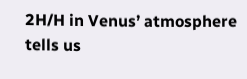2H/H in Venus’ atmosphere tells us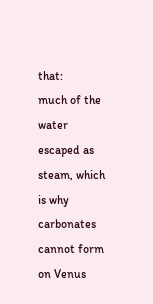that:
much of the water escaped as steam, which is why carbonates cannot form on Venus